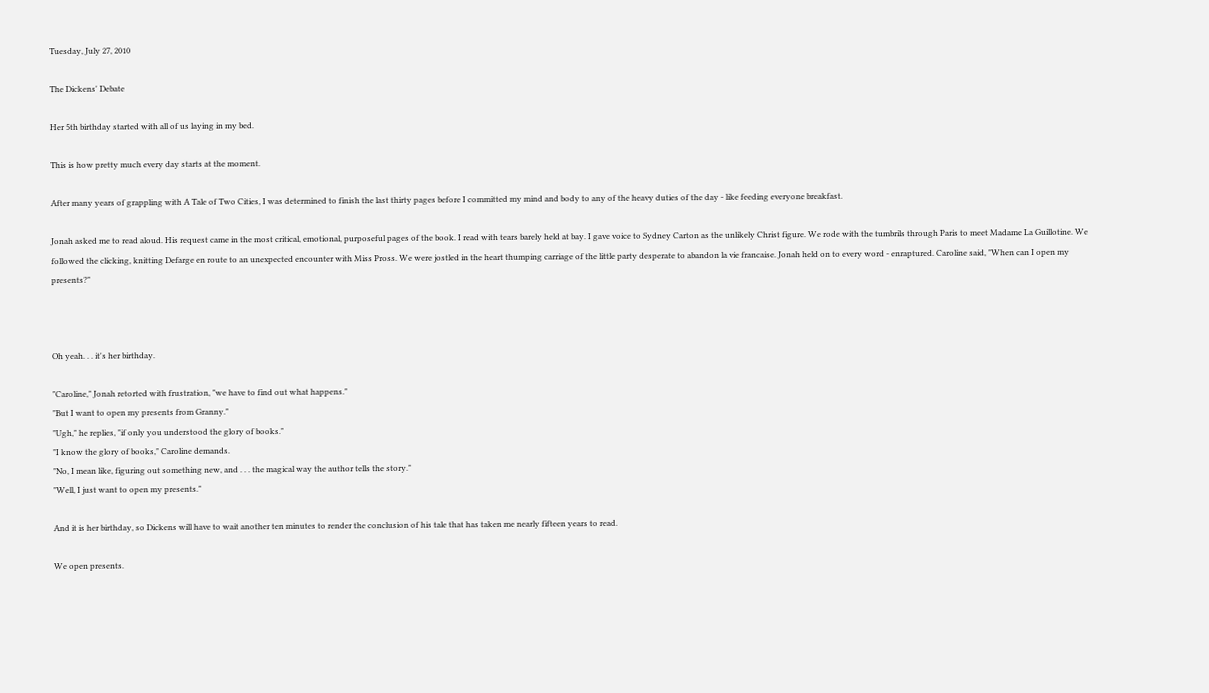Tuesday, July 27, 2010

The Dickens' Debate

Her 5th birthday started with all of us laying in my bed.

This is how pretty much every day starts at the moment.

After many years of grappling with A Tale of Two Cities, I was determined to finish the last thirty pages before I committed my mind and body to any of the heavy duties of the day - like feeding everyone breakfast.

Jonah asked me to read aloud. His request came in the most critical, emotional, purposeful pages of the book. I read with tears barely held at bay. I gave voice to Sydney Carton as the unlikely Christ figure. We rode with the tumbrils through Paris to meet Madame La Guillotine. We followed the clicking, knitting Defarge en route to an unexpected encounter with Miss Pross. We were jostled in the heart thumping carriage of the little party desperate to abandon la vie francaise. Jonah held on to every word - enraptured. Caroline said, "When can I open my presents?"



Oh yeah. . . it's her birthday.

"Caroline," Jonah retorted with frustration, "we have to find out what happens."
"But I want to open my presents from Granny."
"Ugh," he replies, "if only you understood the glory of books."
"I know the glory of books," Caroline demands.
"No, I mean like, figuring out something new, and . . . the magical way the author tells the story."
"Well, I just want to open my presents."

And it is her birthday, so Dickens will have to wait another ten minutes to render the conclusion of his tale that has taken me nearly fifteen years to read.

We open presents.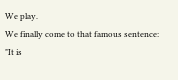We play.
We finally come to that famous sentence:
"It is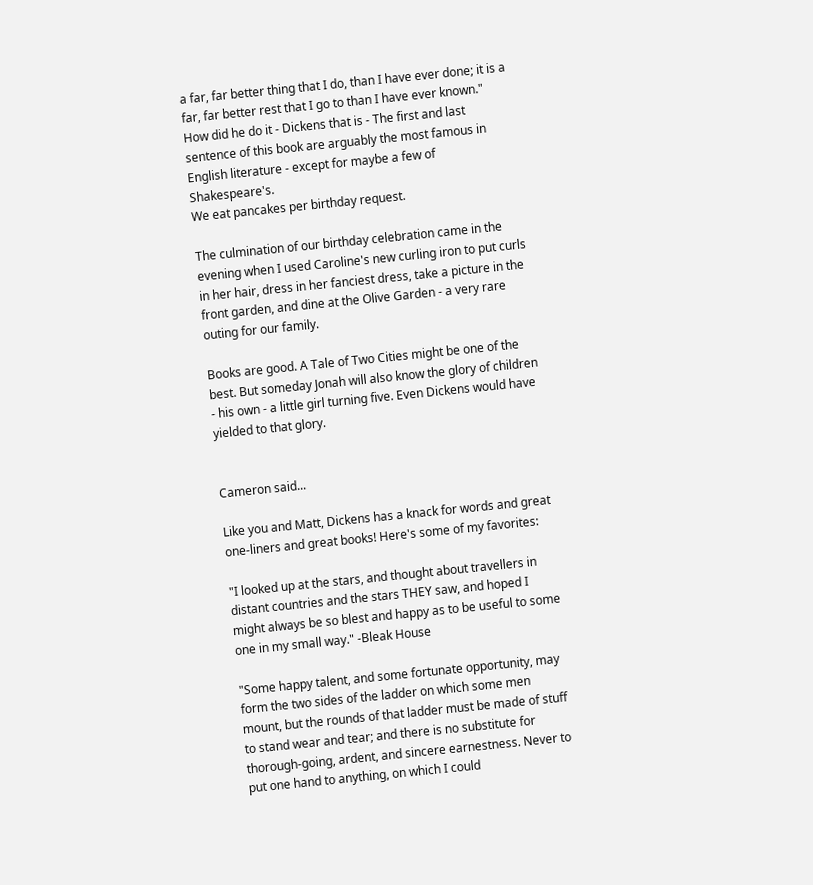a far, far better thing that I do, than I have ever done; it is a far, far better rest that I go to than I have ever known."
How did he do it - Dickens that is - The first and last sentence of this book are arguably the most famous in English literature - except for maybe a few of Shakespeare's.
We eat pancakes per birthday request.

The culmination of our birthday celebration came in the evening when I used Caroline's new curling iron to put curls in her hair, dress in her fanciest dress, take a picture in the front garden, and dine at the Olive Garden - a very rare outing for our family.

Books are good. A Tale of Two Cities might be one of the best. But someday Jonah will also know the glory of children - his own - a little girl turning five. Even Dickens would have yielded to that glory.


Cameron said...

Like you and Matt, Dickens has a knack for words and great one-liners and great books! Here's some of my favorites:

"I looked up at the stars, and thought about travellers in distant countries and the stars THEY saw, and hoped I might always be so blest and happy as to be useful to some one in my small way." -Bleak House

"Some happy talent, and some fortunate opportunity, may form the two sides of the ladder on which some men mount, but the rounds of that ladder must be made of stuff to stand wear and tear; and there is no substitute for thorough-going, ardent, and sincere earnestness. Never to put one hand to anything, on which I could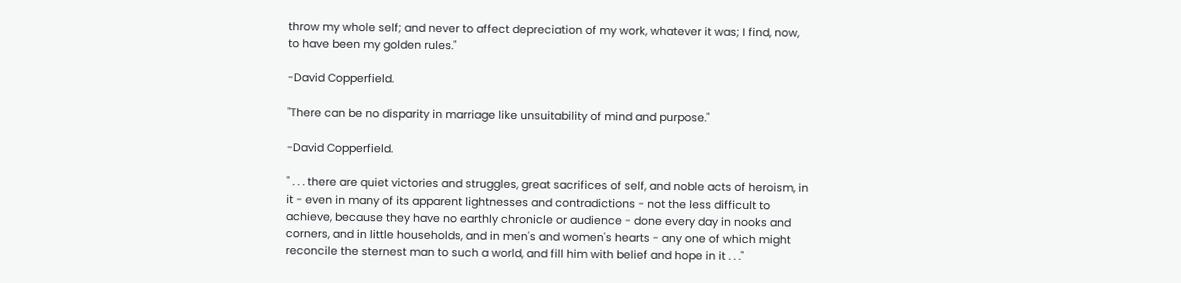throw my whole self; and never to affect depreciation of my work, whatever it was; I find, now, to have been my golden rules."

-David Copperfield.

"There can be no disparity in marriage like unsuitability of mind and purpose."

-David Copperfield.

" . . . there are quiet victories and struggles, great sacrifices of self, and noble acts of heroism, in it - even in many of its apparent lightnesses and contradictions - not the less difficult to achieve, because they have no earthly chronicle or audience - done every day in nooks and corners, and in little households, and in men's and women's hearts - any one of which might reconcile the sternest man to such a world, and fill him with belief and hope in it . . ."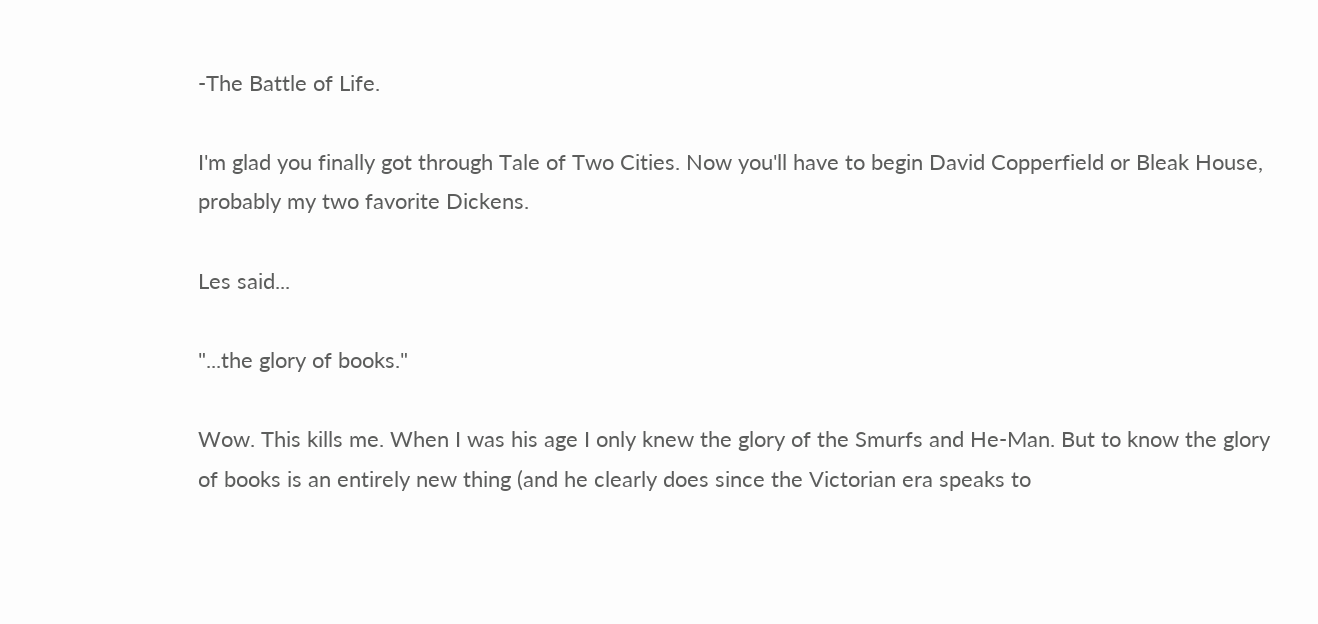-The Battle of Life.

I'm glad you finally got through Tale of Two Cities. Now you'll have to begin David Copperfield or Bleak House, probably my two favorite Dickens.

Les said...

"...the glory of books."

Wow. This kills me. When I was his age I only knew the glory of the Smurfs and He-Man. But to know the glory of books is an entirely new thing (and he clearly does since the Victorian era speaks to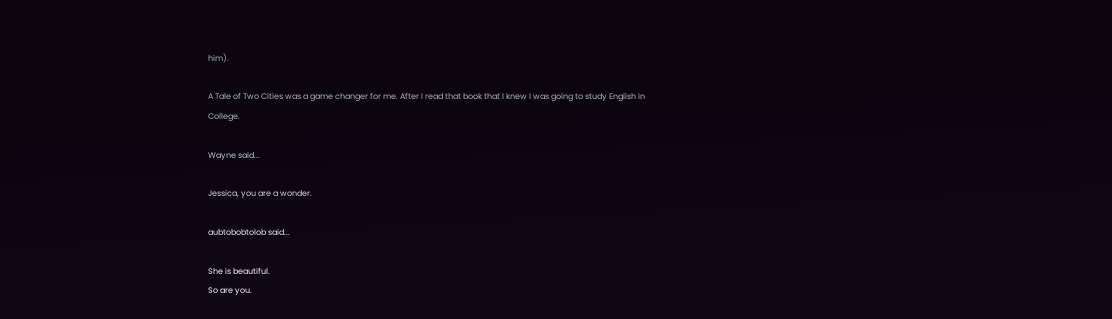him).

A Tale of Two Cities was a game changer for me. After I read that book that I knew I was going to study English in College.

Wayne said...

Jessica, you are a wonder.

aubtobobtolob said...

She is beautiful.
So are you.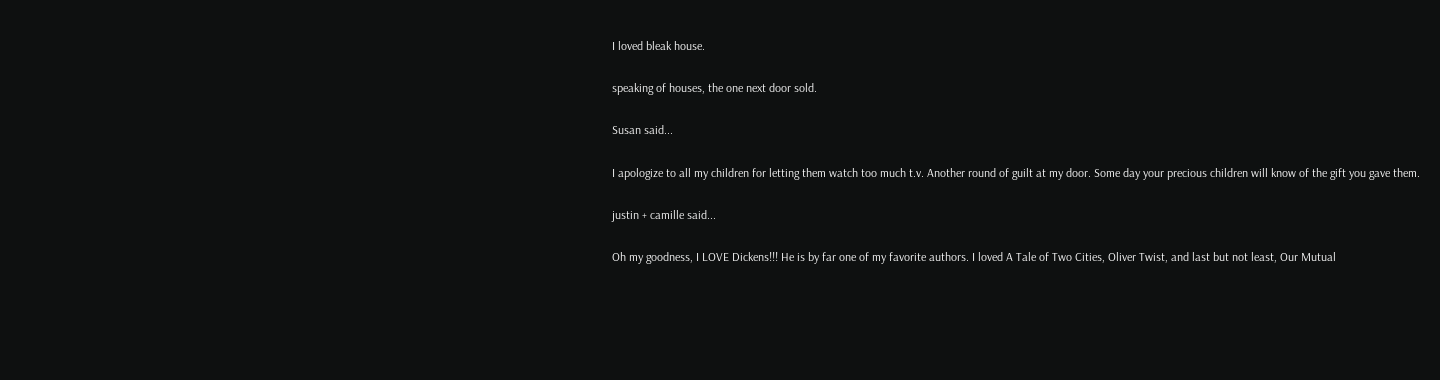I loved bleak house.

speaking of houses, the one next door sold.

Susan said...

I apologize to all my children for letting them watch too much t.v. Another round of guilt at my door. Some day your precious children will know of the gift you gave them.

justin + camille said...

Oh my goodness, I LOVE Dickens!!! He is by far one of my favorite authors. I loved A Tale of Two Cities, Oliver Twist, and last but not least, Our Mutual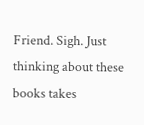Friend. Sigh. Just thinking about these books takes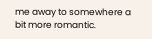me away to somewhere a bit more romantic.